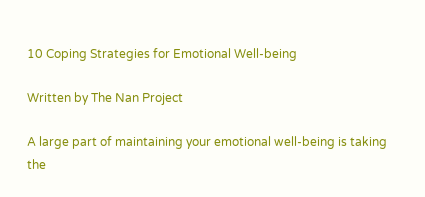10 Coping Strategies for Emotional Well-being

Written by The Nan Project

A large part of maintaining your emotional well-being is taking the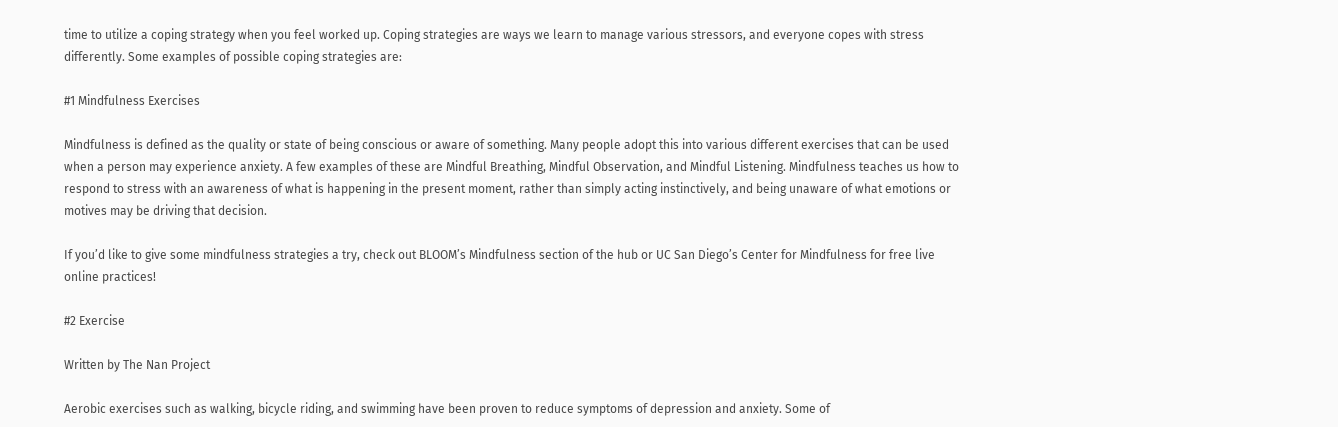time to utilize a coping strategy when you feel worked up. Coping strategies are ways we learn to manage various stressors, and everyone copes with stress differently. Some examples of possible coping strategies are:

#1 Mindfulness Exercises

Mindfulness is defined as the quality or state of being conscious or aware of something. Many people adopt this into various different exercises that can be used when a person may experience anxiety. A few examples of these are Mindful Breathing, Mindful Observation, and Mindful Listening. Mindfulness teaches us how to respond to stress with an awareness of what is happening in the present moment, rather than simply acting instinctively, and being unaware of what emotions or motives may be driving that decision.

If you’d like to give some mindfulness strategies a try, check out BLOOM’s Mindfulness section of the hub or UC San Diego’s Center for Mindfulness for free live online practices!

#2 Exercise

Written by The Nan Project

Aerobic exercises such as walking, bicycle riding, and swimming have been proven to reduce symptoms of depression and anxiety. Some of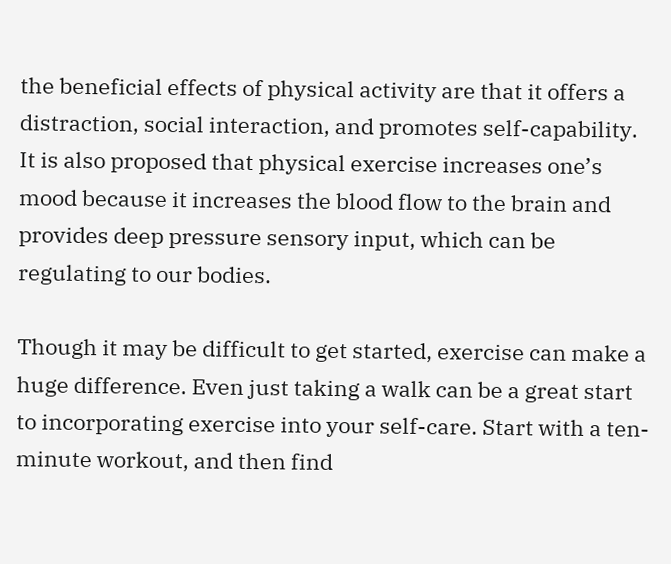the beneficial effects of physical activity are that it offers a distraction, social interaction, and promotes self-capability. It is also proposed that physical exercise increases one’s mood because it increases the blood flow to the brain and provides deep pressure sensory input, which can be regulating to our bodies.

Though it may be difficult to get started, exercise can make a huge difference. Even just taking a walk can be a great start to incorporating exercise into your self-care. Start with a ten-minute workout, and then find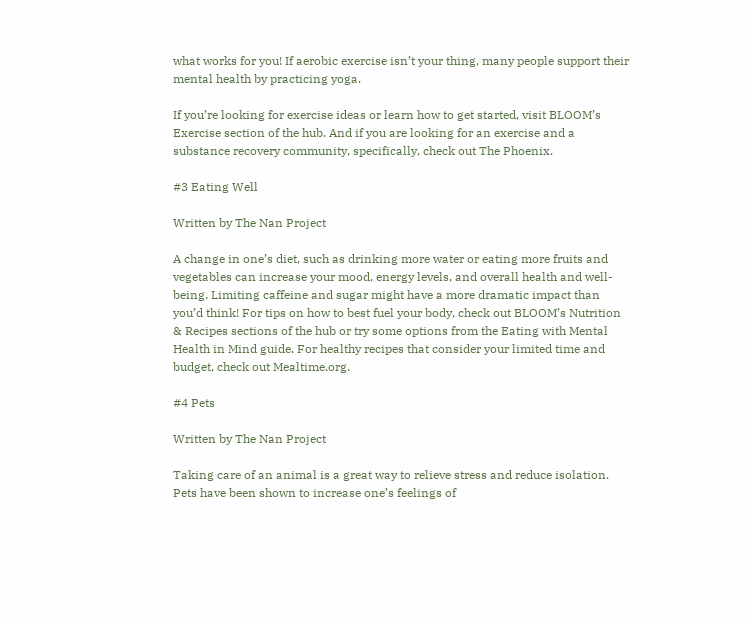what works for you! If aerobic exercise isn’t your thing, many people support their mental health by practicing yoga.

If you’re looking for exercise ideas or learn how to get started, visit BLOOM’s Exercise section of the hub. And if you are looking for an exercise and a substance recovery community, specifically, check out The Phoenix.

#3 Eating Well

Written by The Nan Project

A change in one’s diet, such as drinking more water or eating more fruits and vegetables can increase your mood, energy levels, and overall health and well-being. Limiting caffeine and sugar might have a more dramatic impact than you’d think! For tips on how to best fuel your body, check out BLOOM’s Nutrition & Recipes sections of the hub or try some options from the Eating with Mental Health in Mind guide. For healthy recipes that consider your limited time and budget, check out Mealtime.org.

#4 Pets

Written by The Nan Project

Taking care of an animal is a great way to relieve stress and reduce isolation. Pets have been shown to increase one’s feelings of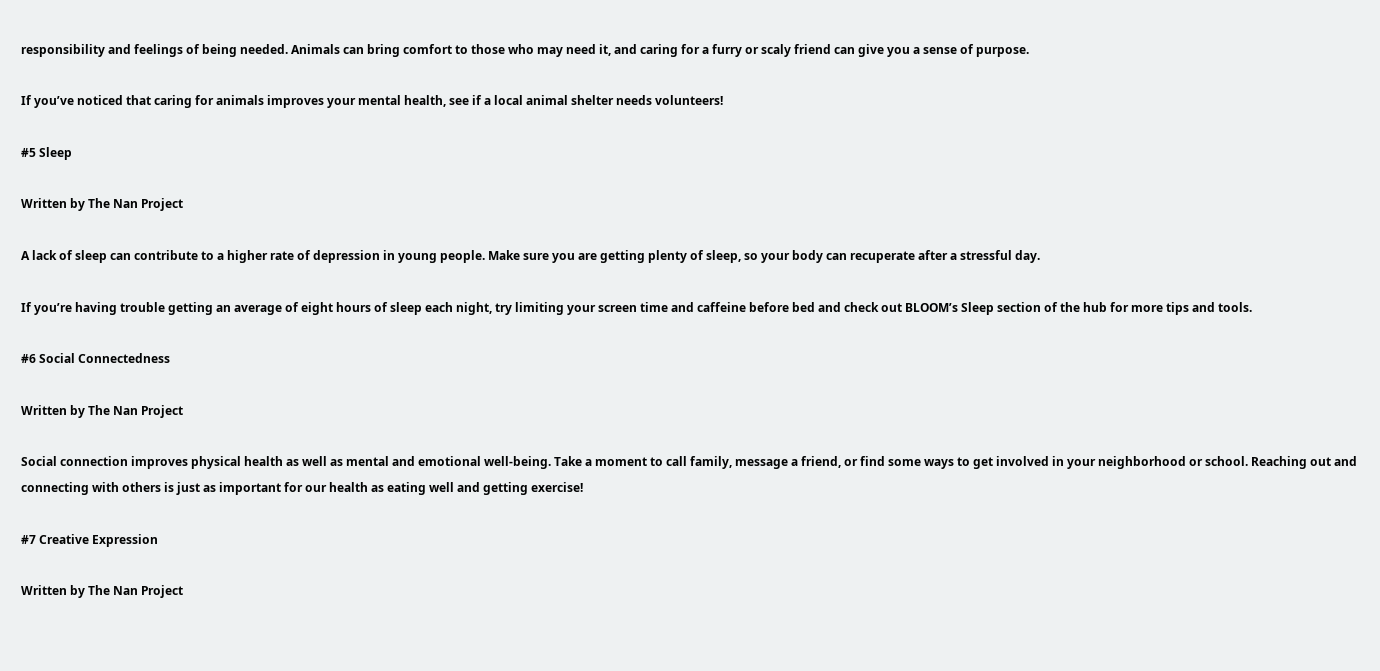responsibility and feelings of being needed. Animals can bring comfort to those who may need it, and caring for a furry or scaly friend can give you a sense of purpose.

If you’ve noticed that caring for animals improves your mental health, see if a local animal shelter needs volunteers!

#5 Sleep

Written by The Nan Project

A lack of sleep can contribute to a higher rate of depression in young people. Make sure you are getting plenty of sleep, so your body can recuperate after a stressful day.

If you’re having trouble getting an average of eight hours of sleep each night, try limiting your screen time and caffeine before bed and check out BLOOM’s Sleep section of the hub for more tips and tools.

#6 Social Connectedness

Written by The Nan Project

Social connection improves physical health as well as mental and emotional well-being. Take a moment to call family, message a friend, or find some ways to get involved in your neighborhood or school. Reaching out and connecting with others is just as important for our health as eating well and getting exercise!

#7 Creative Expression

Written by The Nan Project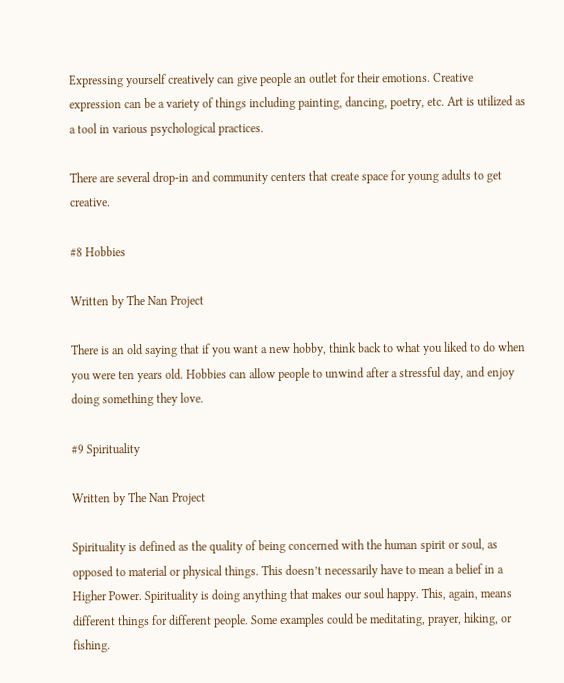Expressing yourself creatively can give people an outlet for their emotions. Creative expression can be a variety of things including painting, dancing, poetry, etc. Art is utilized as a tool in various psychological practices.

There are several drop-in and community centers that create space for young adults to get creative.

#8 Hobbies

Written by The Nan Project

There is an old saying that if you want a new hobby, think back to what you liked to do when you were ten years old. Hobbies can allow people to unwind after a stressful day, and enjoy doing something they love.

#9 Spirituality

Written by The Nan Project

Spirituality is defined as the quality of being concerned with the human spirit or soul, as opposed to material or physical things. This doesn’t necessarily have to mean a belief in a Higher Power. Spirituality is doing anything that makes our soul happy. This, again, means different things for different people. Some examples could be meditating, prayer, hiking, or fishing.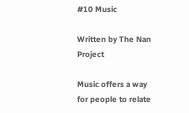#10 Music

Written by The Nan Project

Music offers a way for people to relate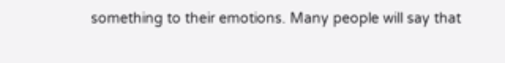something to their emotions. Many people will say that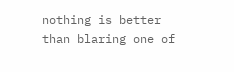nothing is better than blaring one of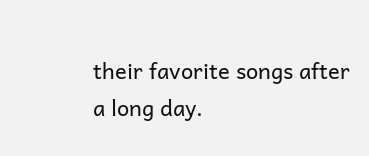their favorite songs after a long day.